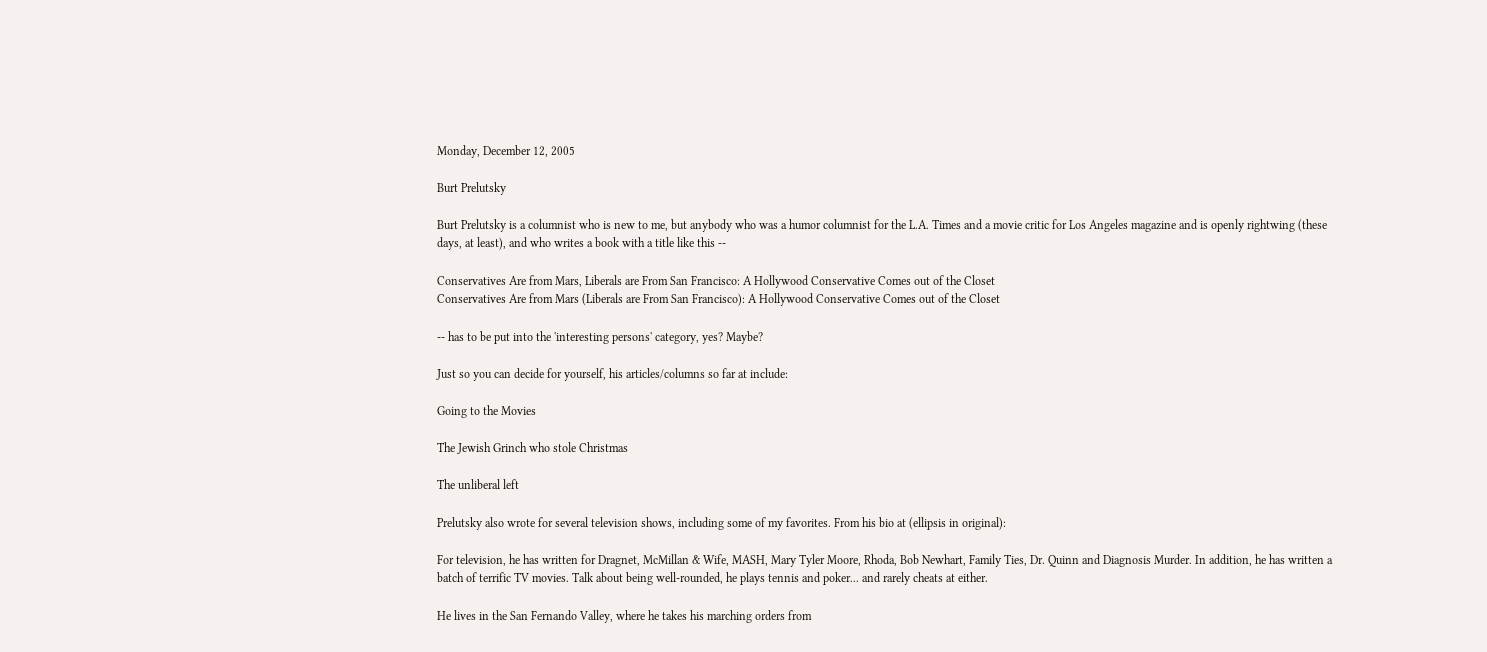Monday, December 12, 2005

Burt Prelutsky

Burt Prelutsky is a columnist who is new to me, but anybody who was a humor columnist for the L.A. Times and a movie critic for Los Angeles magazine and is openly rightwing (these days, at least), and who writes a book with a title like this --

Conservatives Are from Mars, Liberals are From San Francisco: A Hollywood Conservative Comes out of the Closet
Conservatives Are from Mars (Liberals are From San Francisco): A Hollywood Conservative Comes out of the Closet

-- has to be put into the 'interesting persons' category, yes? Maybe?

Just so you can decide for yourself, his articles/columns so far at include:

Going to the Movies

The Jewish Grinch who stole Christmas

The unliberal left

Prelutsky also wrote for several television shows, including some of my favorites. From his bio at (ellipsis in original):

For television, he has written for Dragnet, McMillan & Wife, MASH, Mary Tyler Moore, Rhoda, Bob Newhart, Family Ties, Dr. Quinn and Diagnosis Murder. In addition, he has written a batch of terrific TV movies. Talk about being well-rounded, he plays tennis and poker... and rarely cheats at either.

He lives in the San Fernando Valley, where he takes his marching orders from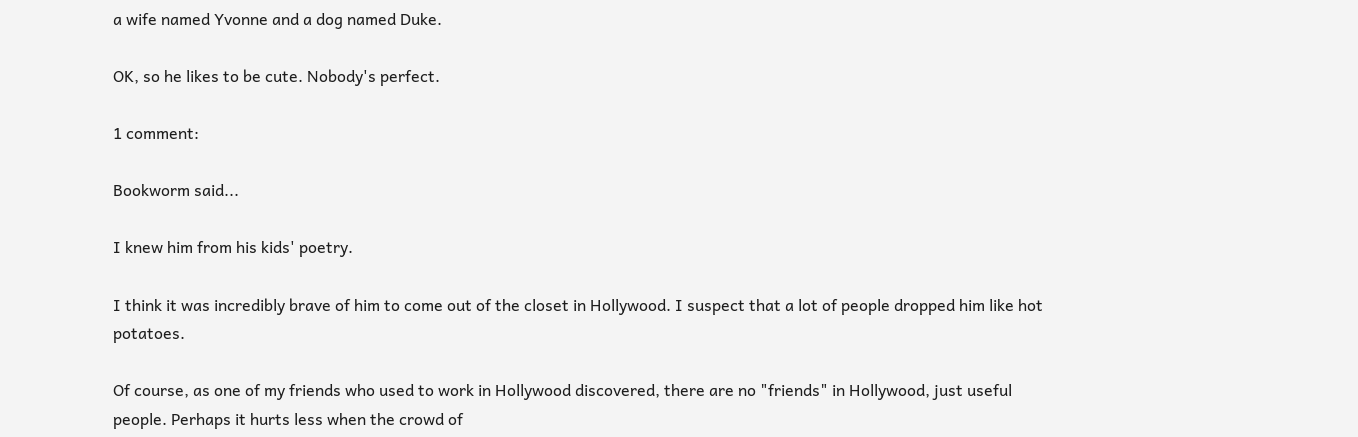a wife named Yvonne and a dog named Duke.

OK, so he likes to be cute. Nobody's perfect.

1 comment:

Bookworm said...

I knew him from his kids' poetry.

I think it was incredibly brave of him to come out of the closet in Hollywood. I suspect that a lot of people dropped him like hot potatoes.

Of course, as one of my friends who used to work in Hollywood discovered, there are no "friends" in Hollywood, just useful people. Perhaps it hurts less when the crowd of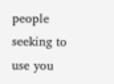people seeking to use you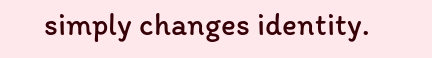simply changes identity.